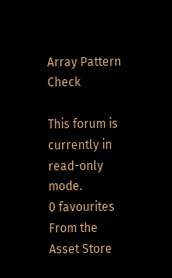Array Pattern Check

This forum is currently in read-only mode.
0 favourites
From the Asset Store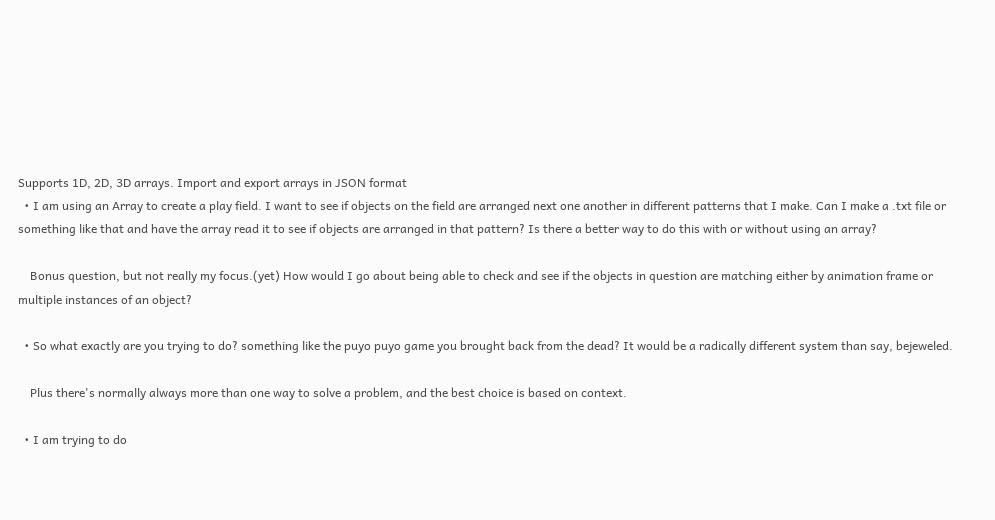Supports 1D, 2D, 3D arrays. Import and export arrays in JSON format
  • I am using an Array to create a play field. I want to see if objects on the field are arranged next one another in different patterns that I make. Can I make a .txt file or something like that and have the array read it to see if objects are arranged in that pattern? Is there a better way to do this with or without using an array?

    Bonus question, but not really my focus.(yet) How would I go about being able to check and see if the objects in question are matching either by animation frame or multiple instances of an object?

  • So what exactly are you trying to do? something like the puyo puyo game you brought back from the dead? It would be a radically different system than say, bejeweled.

    Plus there's normally always more than one way to solve a problem, and the best choice is based on context.

  • I am trying to do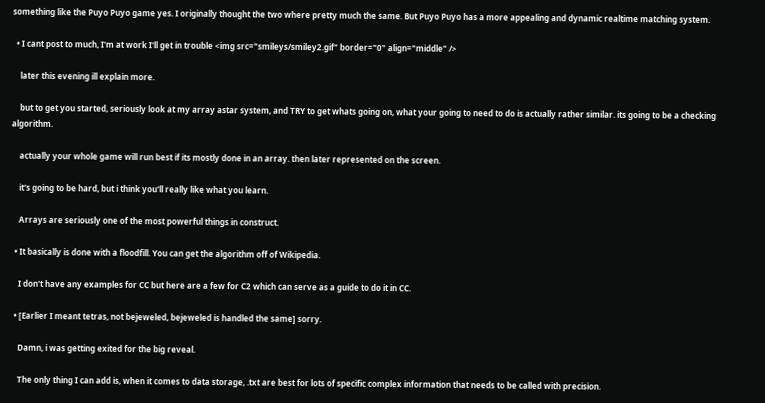something like the Puyo Puyo game yes. I originally thought the two where pretty much the same. But Puyo Puyo has a more appealing and dynamic realtime matching system.

  • I cant post to much, I'm at work I'll get in trouble <img src="smileys/smiley2.gif" border="0" align="middle" />

    later this evening ill explain more.

    but to get you started, seriously look at my array astar system, and TRY to get whats going on, what your going to need to do is actually rather similar. its going to be a checking algorithm.

    actually your whole game will run best if its mostly done in an array. then later represented on the screen.

    it's going to be hard, but i think you'll really like what you learn.

    Arrays are seriously one of the most powerful things in construct.

  • It basically is done with a floodfill. You can get the algorithm off of Wikipedia.

    I don't have any examples for CC but here are a few for C2 which can serve as a guide to do it in CC.

  • [Earlier I meant tetras, not bejeweled, bejeweled is handled the same] sorry.

    Damn, i was getting exited for the big reveal.

    The only thing I can add is, when it comes to data storage, .txt are best for lots of specific complex information that needs to be called with precision.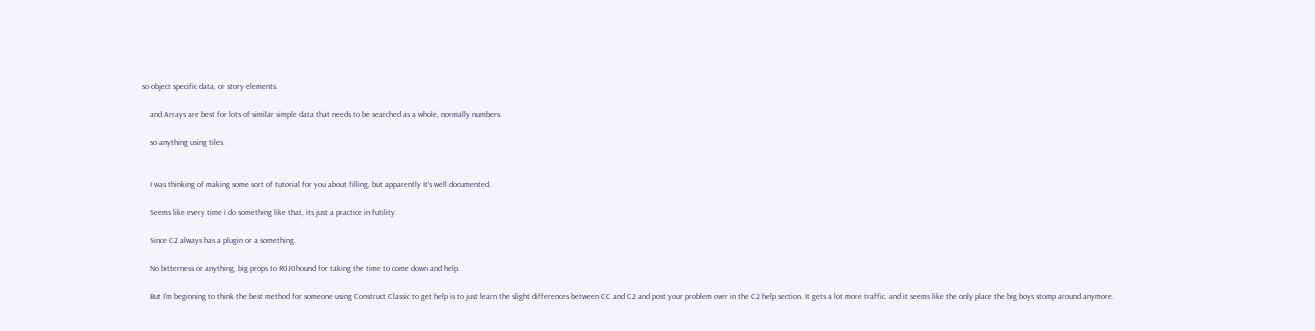so object specific data, or story elements.

    and Arrays are best for lots of similar simple data that needs to be searched as a whole, normally numbers.

    so anything using tiles.


    I was thinking of making some sort of tutorial for you about filling, but apparently It's well documented.

    Seems like every time i do something like that, its just a practice in futility.

    Since C2 always has a plugin or a something.

    No bitterness or anything, big props to R0J0hound for taking the time to come down and help.

    But I'm beginning to think the best method for someone using Construct Classic to get help is to just learn the slight differences between CC and C2 and post your problem over in the C2 help section. It gets a lot more traffic. and it seems like the only place the big boys stomp around anymore.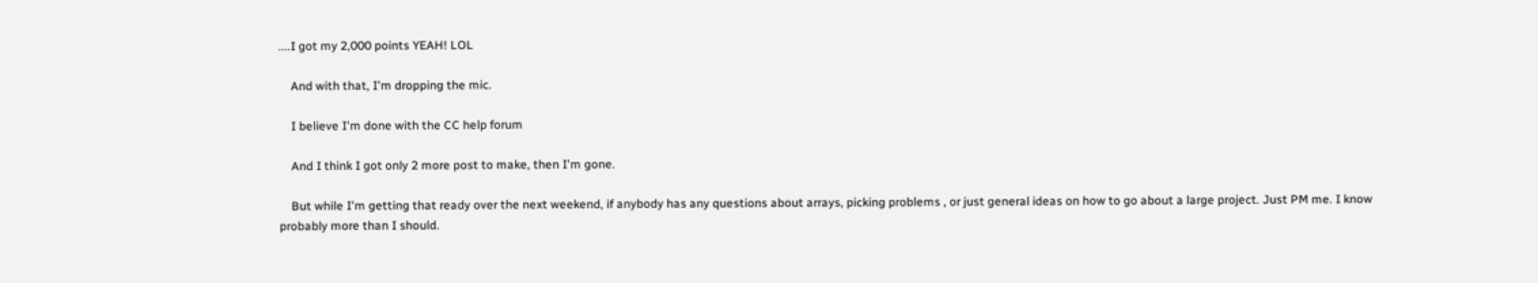....I got my 2,000 points YEAH! LOL

    And with that, I'm dropping the mic.

    I believe I'm done with the CC help forum

    And I think I got only 2 more post to make, then I'm gone.

    But while I'm getting that ready over the next weekend, if anybody has any questions about arrays, picking problems , or just general ideas on how to go about a large project. Just PM me. I know probably more than I should.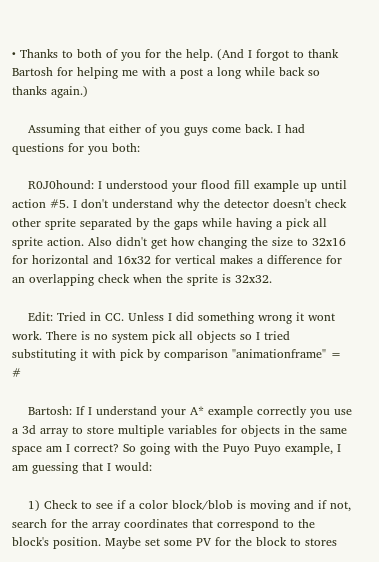• Thanks to both of you for the help. (And I forgot to thank Bartosh for helping me with a post a long while back so thanks again.)

    Assuming that either of you guys come back. I had questions for you both:

    R0J0hound: I understood your flood fill example up until action #5. I don't understand why the detector doesn't check other sprite separated by the gaps while having a pick all sprite action. Also didn't get how changing the size to 32x16 for horizontal and 16x32 for vertical makes a difference for an overlapping check when the sprite is 32x32.

    Edit: Tried in CC. Unless I did something wrong it wont work. There is no system pick all objects so I tried substituting it with pick by comparison "animationframe" = #

    Bartosh: If I understand your A* example correctly you use a 3d array to store multiple variables for objects in the same space am I correct? So going with the Puyo Puyo example, I am guessing that I would:

    1) Check to see if a color block/blob is moving and if not, search for the array coordinates that correspond to the block's position. Maybe set some PV for the block to stores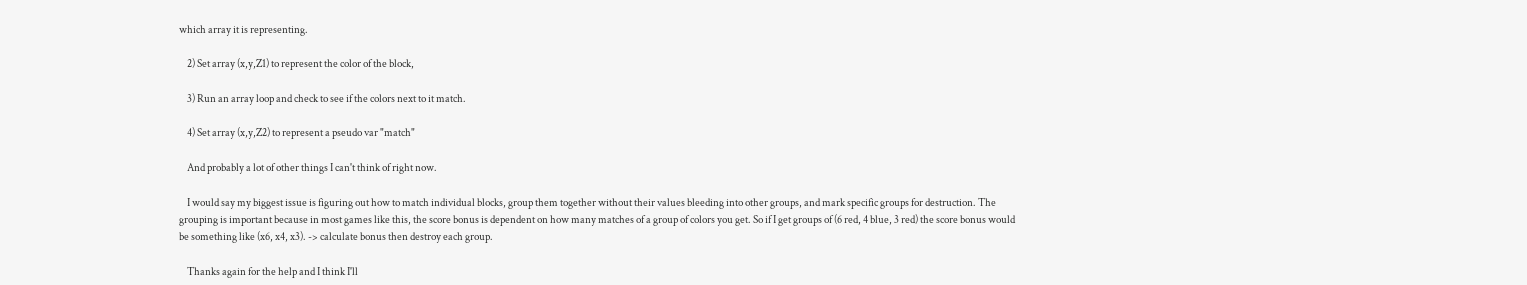which array it is representing.

    2) Set array (x,y,Z1) to represent the color of the block,

    3) Run an array loop and check to see if the colors next to it match.

    4) Set array (x,y,Z2) to represent a pseudo var "match"

    And probably a lot of other things I can't think of right now.

    I would say my biggest issue is figuring out how to match individual blocks, group them together without their values bleeding into other groups, and mark specific groups for destruction. The grouping is important because in most games like this, the score bonus is dependent on how many matches of a group of colors you get. So if I get groups of (6 red, 4 blue, 3 red) the score bonus would be something like (x6, x4, x3). -> calculate bonus then destroy each group.

    Thanks again for the help and I think I'll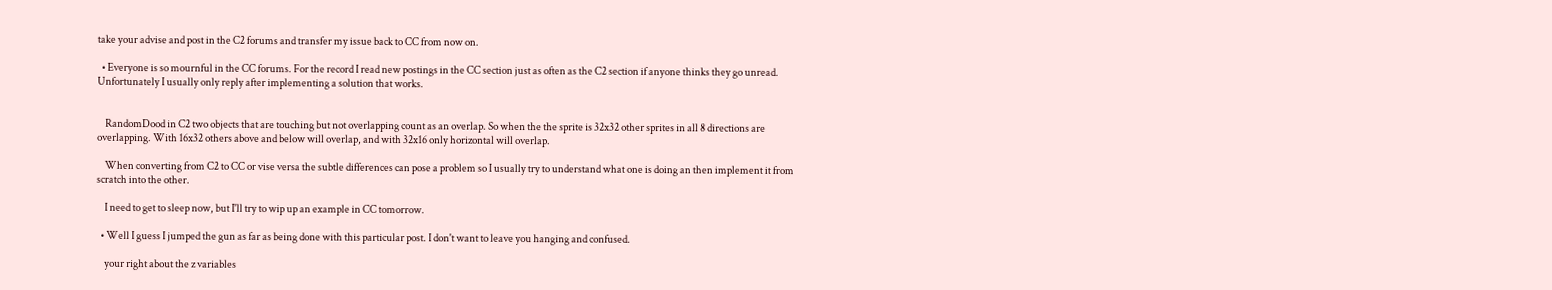take your advise and post in the C2 forums and transfer my issue back to CC from now on.

  • Everyone is so mournful in the CC forums. For the record I read new postings in the CC section just as often as the C2 section if anyone thinks they go unread. Unfortunately I usually only reply after implementing a solution that works.


    RandomDood in C2 two objects that are touching but not overlapping count as an overlap. So when the the sprite is 32x32 other sprites in all 8 directions are overlapping. With 16x32 others above and below will overlap, and with 32x16 only horizontal will overlap.

    When converting from C2 to CC or vise versa the subtle differences can pose a problem so I usually try to understand what one is doing an then implement it from scratch into the other.

    I need to get to sleep now, but I'll try to wip up an example in CC tomorrow.

  • Well I guess I jumped the gun as far as being done with this particular post. I don't want to leave you hanging and confused.

    your right about the z variables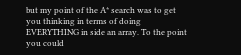but my point of the A* search was to get you thinking in terms of doing EVERYTHING in side an array. To the point you could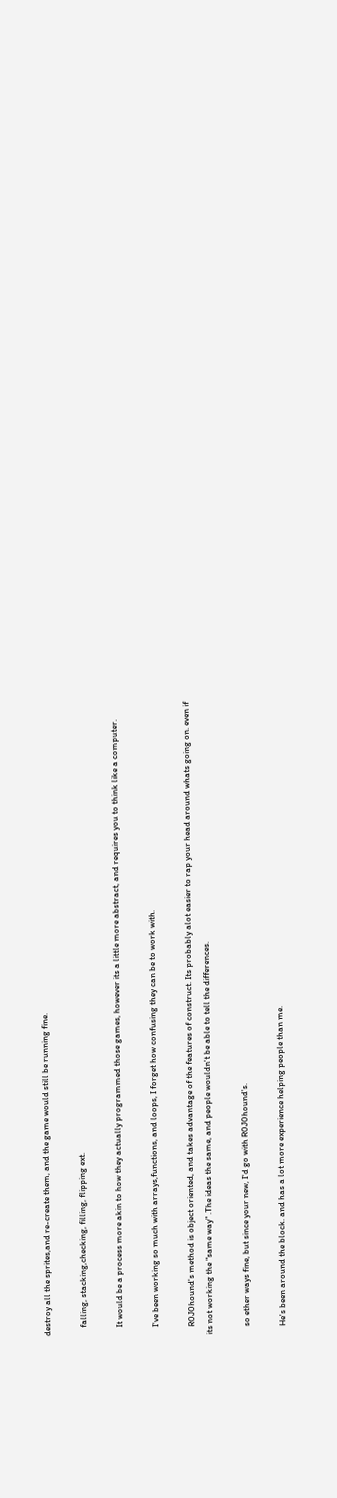destroy all the sprites,and re-create them, and the game would still be running fine.

    falling, stacking,checking, filling, flipping ext.

    It would be a process more akin to how they actually programmed those games, however its a little more abstract, and requires you to think like a computer.

    I've been working so much with arrays,functions, and loops, I forget how confusing they can be to work with.

    R0J0hound's method is object oriented, and takes advantage of the features of construct. Its probably alot easier to rap your head around whats going on. even if its not working the "same way" .The ideas the same, and people wouldn't be able to tell the differences.

    so ether ways fine, but since your new, I'd go with R0J0hound's.

    He's been around the block. and has a lot more experience helping people than me.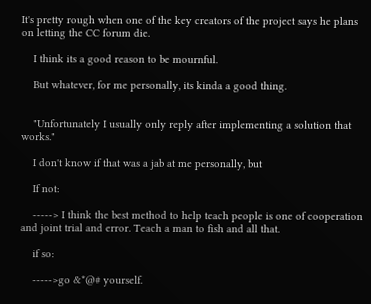It's pretty rough when one of the key creators of the project says he plans on letting the CC forum die.

    I think its a good reason to be mournful.

    But whatever, for me personally, its kinda a good thing.


    "Unfortunately I usually only reply after implementing a solution that works."

    I don't know if that was a jab at me personally, but

    If not:

    -----> I think the best method to help teach people is one of cooperation and joint trial and error. Teach a man to fish and all that.

    if so:

    ----->go &*@# yourself.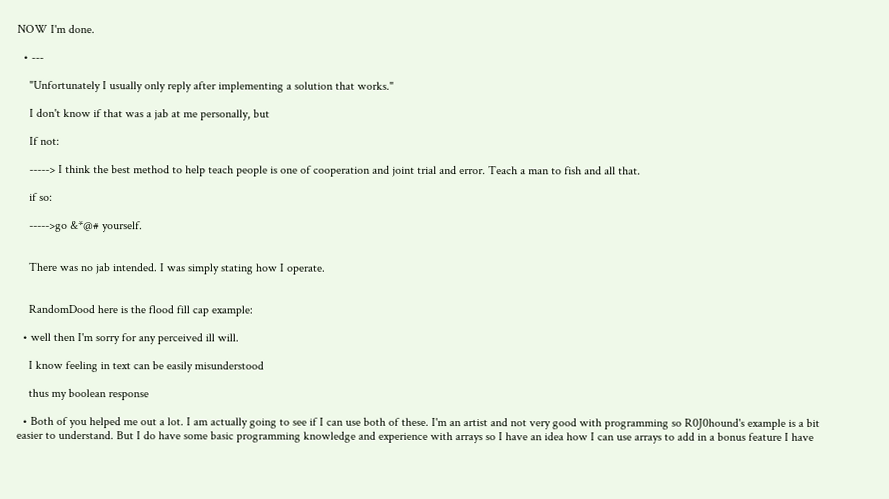NOW I'm done.

  • ---

    "Unfortunately I usually only reply after implementing a solution that works."

    I don't know if that was a jab at me personally, but

    If not:

    -----> I think the best method to help teach people is one of cooperation and joint trial and error. Teach a man to fish and all that.

    if so:

    ----->go &*@# yourself.


    There was no jab intended. I was simply stating how I operate.


    RandomDood here is the flood fill cap example:

  • well then I'm sorry for any perceived ill will.

    I know feeling in text can be easily misunderstood

    thus my boolean response

  • Both of you helped me out a lot. I am actually going to see if I can use both of these. I'm an artist and not very good with programming so R0J0hound's example is a bit easier to understand. But I do have some basic programming knowledge and experience with arrays so I have an idea how I can use arrays to add in a bonus feature I have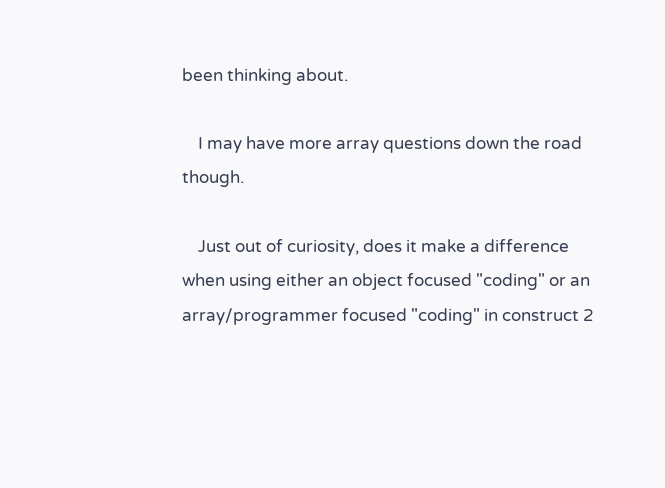been thinking about.

    I may have more array questions down the road though.

    Just out of curiosity, does it make a difference when using either an object focused "coding" or an array/programmer focused "coding" in construct 2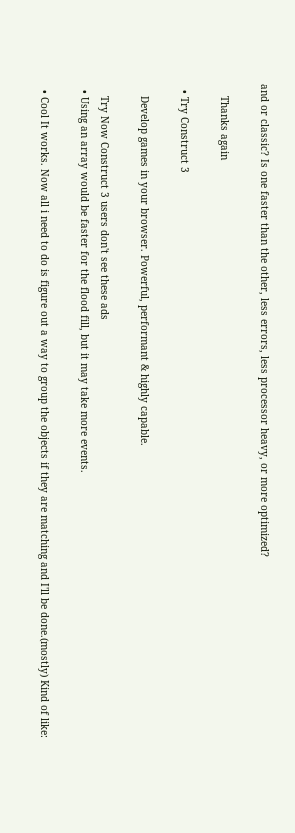and or classic? Is one faster than the other, less errors, less processor heavy, or more optimized?

    Thanks again

  • Try Construct 3

    Develop games in your browser. Powerful, performant & highly capable.

    Try Now Construct 3 users don't see these ads
  • Using an array would be faster for the flood fill, but it may take more events.

  • Cool It works. Now all i need to do is figure out a way to group the objects if they are matching and I'll be done.(mostly) Kind of like: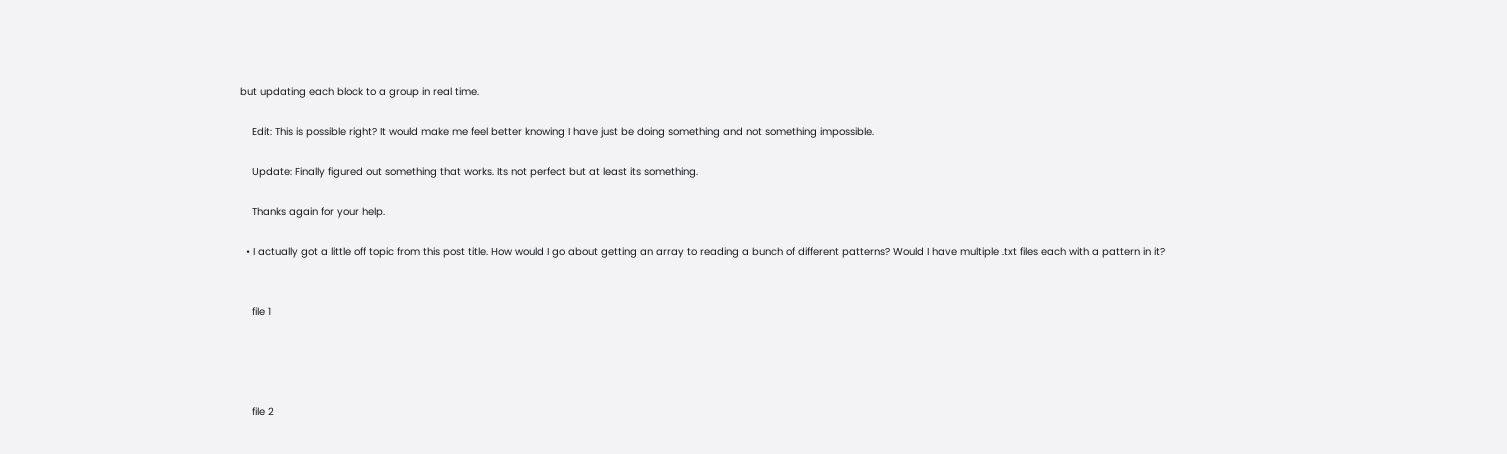but updating each block to a group in real time.

    Edit: This is possible right? It would make me feel better knowing I have just be doing something and not something impossible.

    Update: Finally figured out something that works. Its not perfect but at least its something.

    Thanks again for your help.

  • I actually got a little off topic from this post title. How would I go about getting an array to reading a bunch of different patterns? Would I have multiple .txt files each with a pattern in it?


    file 1




    file 2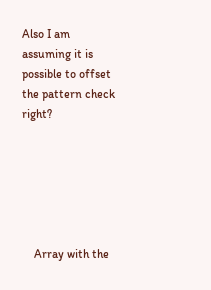Also I am assuming it is possible to offset the pattern check right?






    Array with the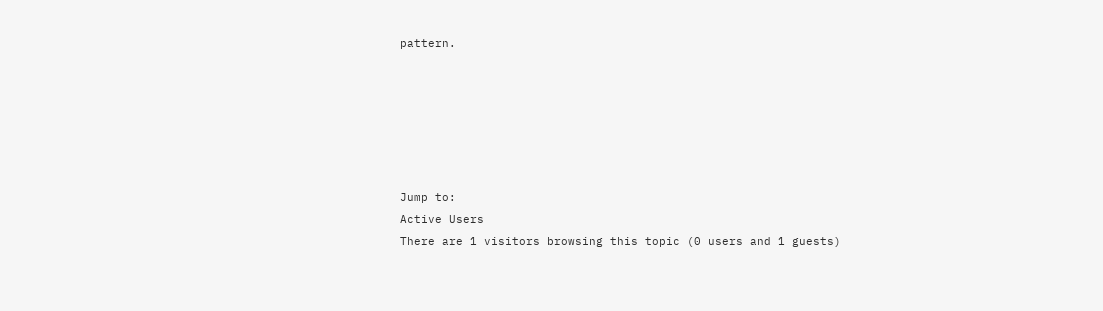pattern.






Jump to:
Active Users
There are 1 visitors browsing this topic (0 users and 1 guests)